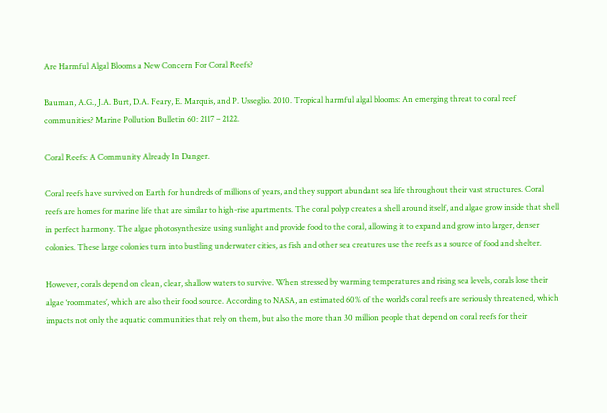Are Harmful Algal Blooms a New Concern For Coral Reefs?

Bauman, A.G., J.A. Burt, D.A. Feary, E. Marquis, and P. Usseglio. 2010. Tropical harmful algal blooms: An emerging threat to coral reef communities? Marine Pollution Bulletin 60: 2117 – 2122.

Coral Reefs: A Community Already In Danger.

Coral reefs have survived on Earth for hundreds of millions of years, and they support abundant sea life throughout their vast structures. Coral reefs are homes for marine life that are similar to high-rise apartments. The coral polyp creates a shell around itself, and algae grow inside that shell in perfect harmony. The algae photosynthesize using sunlight and provide food to the coral, allowing it to expand and grow into larger, denser colonies. These large colonies turn into bustling underwater cities, as fish and other sea creatures use the reefs as a source of food and shelter.

However, corals depend on clean, clear, shallow waters to survive. When stressed by warming temperatures and rising sea levels, corals lose their algae ‘roommates’, which are also their food source. According to NASA, an estimated 60% of the world’s coral reefs are seriously threatened, which impacts not only the aquatic communities that rely on them, but also the more than 30 million people that depend on coral reefs for their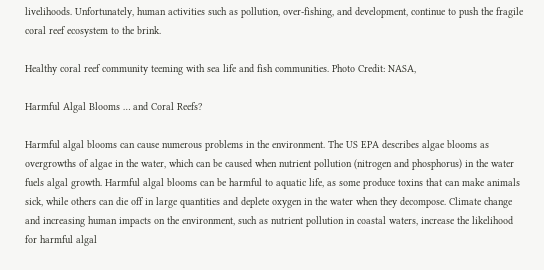livelihoods. Unfortunately, human activities such as pollution, over-fishing, and development, continue to push the fragile coral reef ecosystem to the brink.

Healthy coral reef community teeming with sea life and fish communities. Photo Credit: NASA,

Harmful Algal Blooms … and Coral Reefs?

Harmful algal blooms can cause numerous problems in the environment. The US EPA describes algae blooms as overgrowths of algae in the water, which can be caused when nutrient pollution (nitrogen and phosphorus) in the water fuels algal growth. Harmful algal blooms can be harmful to aquatic life, as some produce toxins that can make animals sick, while others can die off in large quantities and deplete oxygen in the water when they decompose. Climate change and increasing human impacts on the environment, such as nutrient pollution in coastal waters, increase the likelihood for harmful algal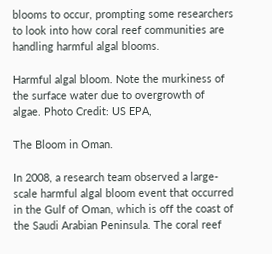blooms to occur, prompting some researchers to look into how coral reef communities are handling harmful algal blooms.

Harmful algal bloom. Note the murkiness of the surface water due to overgrowth of algae. Photo Credit: US EPA,

The Bloom in Oman.

In 2008, a research team observed a large-scale harmful algal bloom event that occurred in the Gulf of Oman, which is off the coast of the Saudi Arabian Peninsula. The coral reef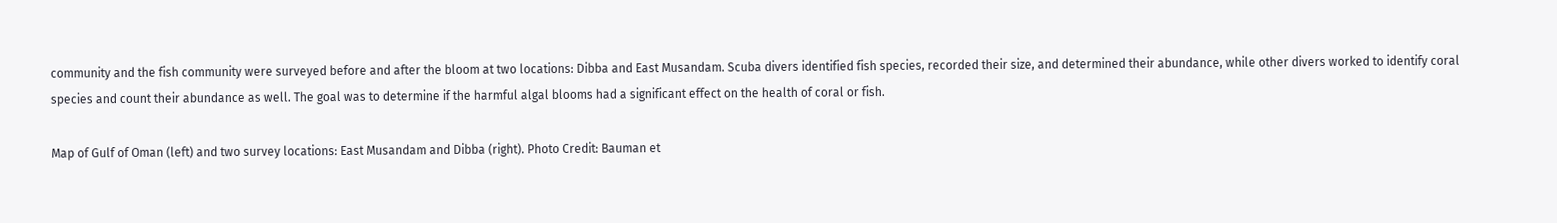community and the fish community were surveyed before and after the bloom at two locations: Dibba and East Musandam. Scuba divers identified fish species, recorded their size, and determined their abundance, while other divers worked to identify coral species and count their abundance as well. The goal was to determine if the harmful algal blooms had a significant effect on the health of coral or fish.

Map of Gulf of Oman (left) and two survey locations: East Musandam and Dibba (right). Photo Credit: Bauman et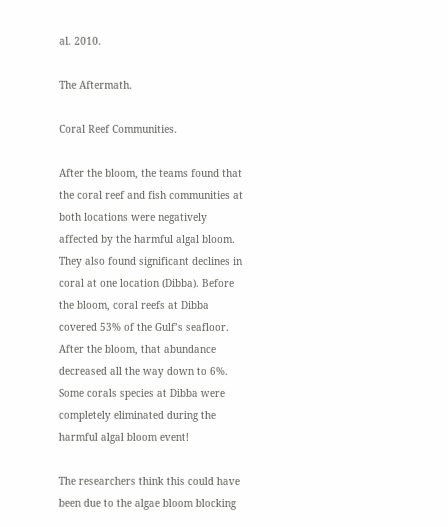al. 2010.

The Aftermath.

Coral Reef Communities.

After the bloom, the teams found that the coral reef and fish communities at both locations were negatively affected by the harmful algal bloom. They also found significant declines in coral at one location (Dibba). Before the bloom, coral reefs at Dibba covered 53% of the Gulf’s seafloor. After the bloom, that abundance decreased all the way down to 6%. Some corals species at Dibba were completely eliminated during the harmful algal bloom event!

The researchers think this could have been due to the algae bloom blocking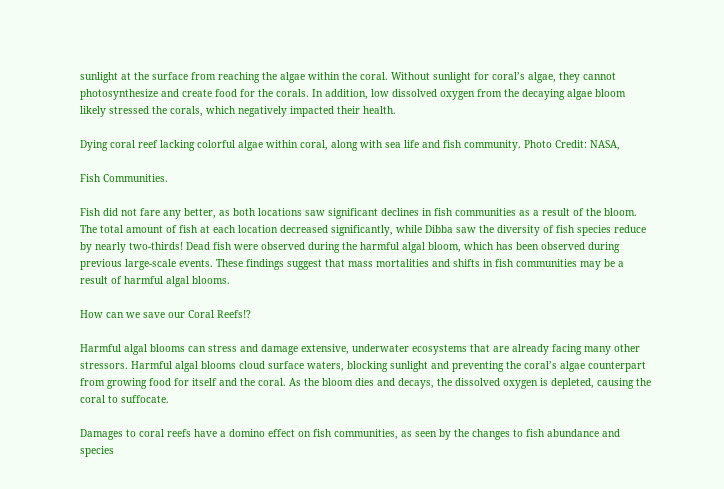sunlight at the surface from reaching the algae within the coral. Without sunlight for coral’s algae, they cannot photosynthesize and create food for the corals. In addition, low dissolved oxygen from the decaying algae bloom likely stressed the corals, which negatively impacted their health.

Dying coral reef lacking colorful algae within coral, along with sea life and fish community. Photo Credit: NASA,

Fish Communities.

Fish did not fare any better, as both locations saw significant declines in fish communities as a result of the bloom. The total amount of fish at each location decreased significantly, while Dibba saw the diversity of fish species reduce by nearly two-thirds! Dead fish were observed during the harmful algal bloom, which has been observed during previous large-scale events. These findings suggest that mass mortalities and shifts in fish communities may be a result of harmful algal blooms.

How can we save our Coral Reefs!?

Harmful algal blooms can stress and damage extensive, underwater ecosystems that are already facing many other stressors. Harmful algal blooms cloud surface waters, blocking sunlight and preventing the coral’s algae counterpart from growing food for itself and the coral. As the bloom dies and decays, the dissolved oxygen is depleted, causing the coral to suffocate.

Damages to coral reefs have a domino effect on fish communities, as seen by the changes to fish abundance and species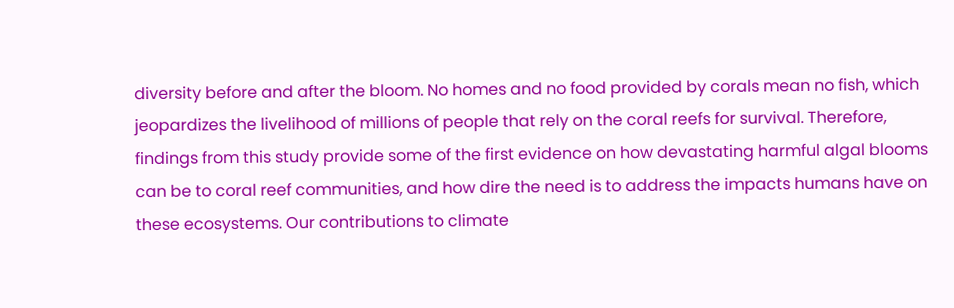diversity before and after the bloom. No homes and no food provided by corals mean no fish, which jeopardizes the livelihood of millions of people that rely on the coral reefs for survival. Therefore, findings from this study provide some of the first evidence on how devastating harmful algal blooms can be to coral reef communities, and how dire the need is to address the impacts humans have on these ecosystems. Our contributions to climate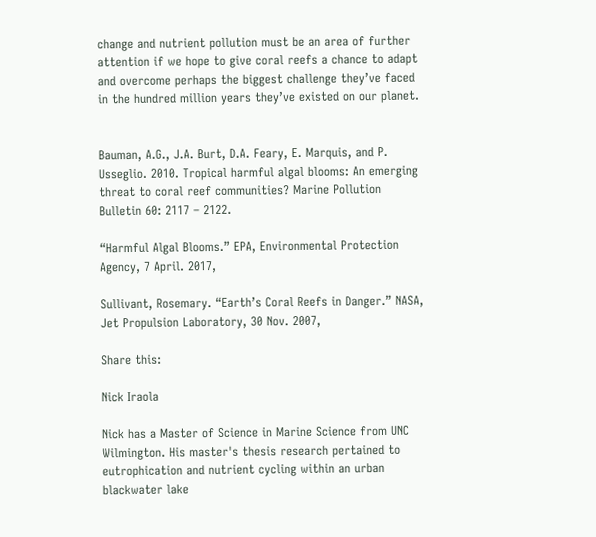change and nutrient pollution must be an area of further attention if we hope to give coral reefs a chance to adapt and overcome perhaps the biggest challenge they’ve faced in the hundred million years they’ve existed on our planet.


Bauman, A.G., J.A. Burt, D.A. Feary, E. Marquis, and P. Usseglio. 2010. Tropical harmful algal blooms: An emerging threat to coral reef communities? Marine Pollution Bulletin 60: 2117 – 2122.

“Harmful Algal Blooms.” EPA, Environmental Protection Agency, 7 April. 2017,

Sullivant, Rosemary. “Earth’s Coral Reefs in Danger.” NASA, Jet Propulsion Laboratory, 30 Nov. 2007,

Share this:

Nick Iraola

Nick has a Master of Science in Marine Science from UNC Wilmington. His master's thesis research pertained to eutrophication and nutrient cycling within an urban blackwater lake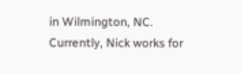in Wilmington, NC. Currently, Nick works for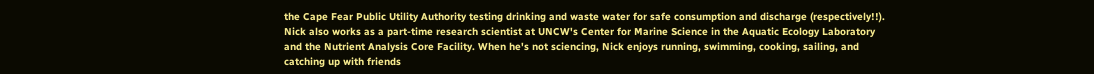the Cape Fear Public Utility Authority testing drinking and waste water for safe consumption and discharge (respectively!!). Nick also works as a part-time research scientist at UNCW's Center for Marine Science in the Aquatic Ecology Laboratory and the Nutrient Analysis Core Facility. When he's not sciencing, Nick enjoys running, swimming, cooking, sailing, and catching up with friends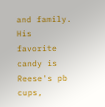and family. His favorite candy is Reese's pb cups,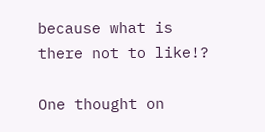because what is there not to like!?

One thought on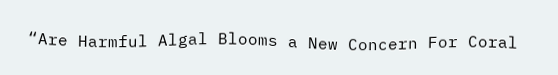“Are Harmful Algal Blooms a New Concern For Coral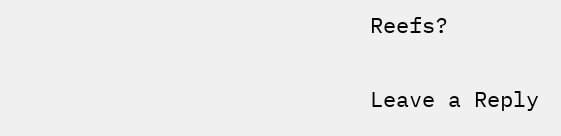Reefs?

Leave a Reply